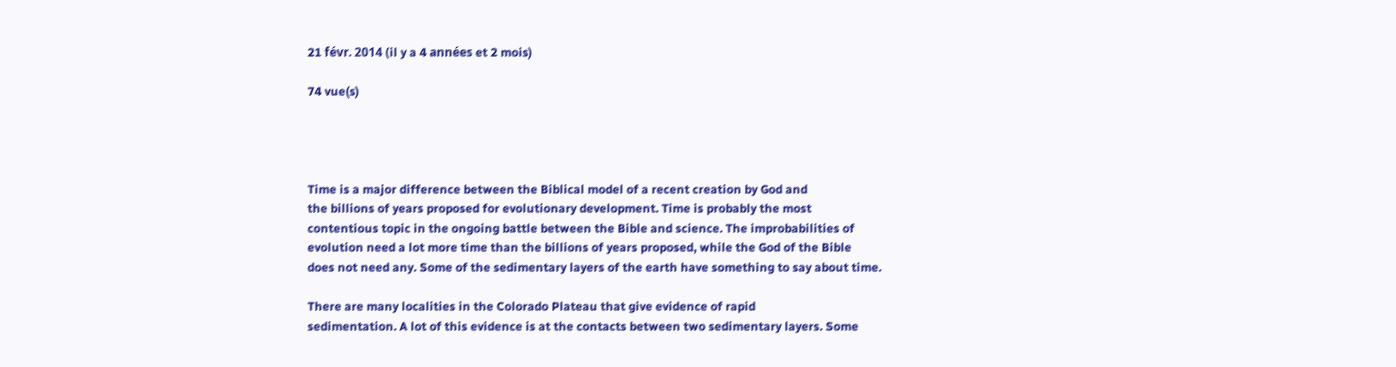21 févr. 2014 (il y a 4 années et 2 mois)

74 vue(s)




Time is a major difference between the Biblical model of a recent creation by God and
the billions of years proposed for evolutionary development. Time is probably the most
contentious topic in the ongoing battle between the Bible and science. The improbabilities of
evolution need a lot more time than the billions of years proposed, while the God of the Bible
does not need any. Some of the sedimentary layers of the earth have something to say about time.

There are many localities in the Colorado Plateau that give evidence of rapid
sedimentation. A lot of this evidence is at the contacts between two sedimentary layers. Some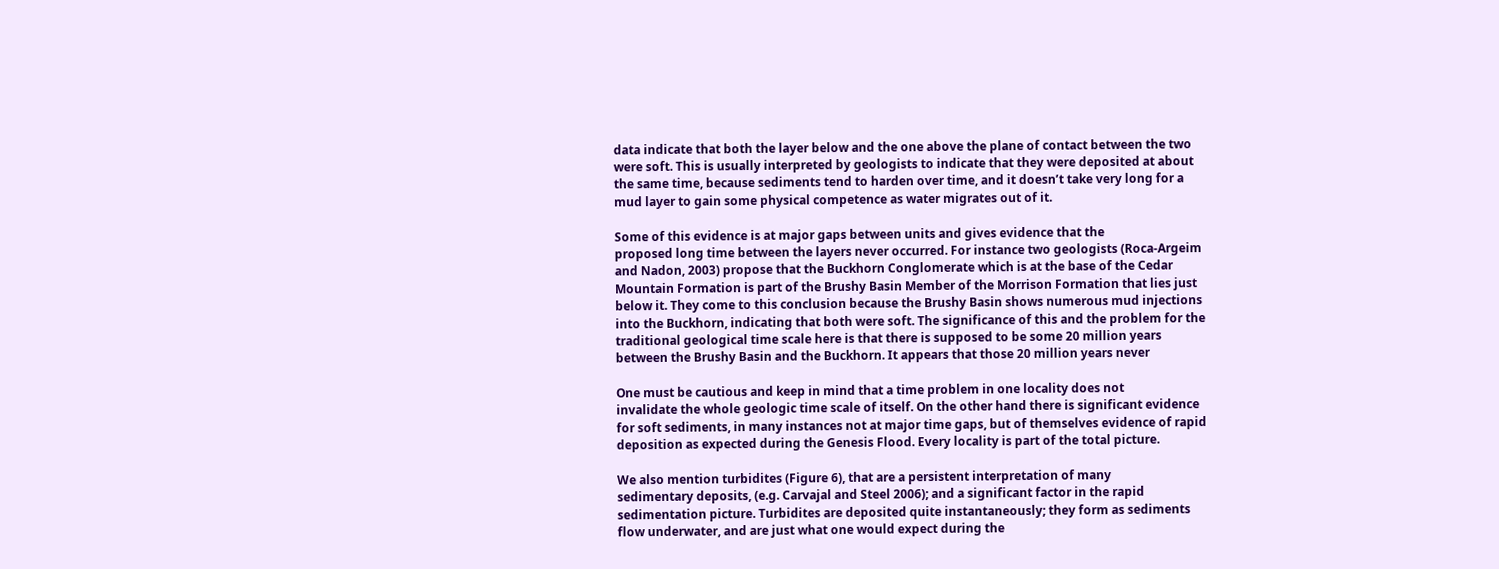data indicate that both the layer below and the one above the plane of contact between the two
were soft. This is usually interpreted by geologists to indicate that they were deposited at about
the same time, because sediments tend to harden over time, and it doesn’t take very long for a
mud layer to gain some physical competence as water migrates out of it.

Some of this evidence is at major gaps between units and gives evidence that the
proposed long time between the layers never occurred. For instance two geologists (Roca-Argeim
and Nadon, 2003) propose that the Buckhorn Conglomerate which is at the base of the Cedar
Mountain Formation is part of the Brushy Basin Member of the Morrison Formation that lies just
below it. They come to this conclusion because the Brushy Basin shows numerous mud injections
into the Buckhorn, indicating that both were soft. The significance of this and the problem for the
traditional geological time scale here is that there is supposed to be some 20 million years
between the Brushy Basin and the Buckhorn. It appears that those 20 million years never

One must be cautious and keep in mind that a time problem in one locality does not
invalidate the whole geologic time scale of itself. On the other hand there is significant evidence
for soft sediments, in many instances not at major time gaps, but of themselves evidence of rapid
deposition as expected during the Genesis Flood. Every locality is part of the total picture.

We also mention turbidites (Figure 6), that are a persistent interpretation of many
sedimentary deposits, (e.g. Carvajal and Steel 2006); and a significant factor in the rapid
sedimentation picture. Turbidites are deposited quite instantaneously; they form as sediments
flow underwater, and are just what one would expect during the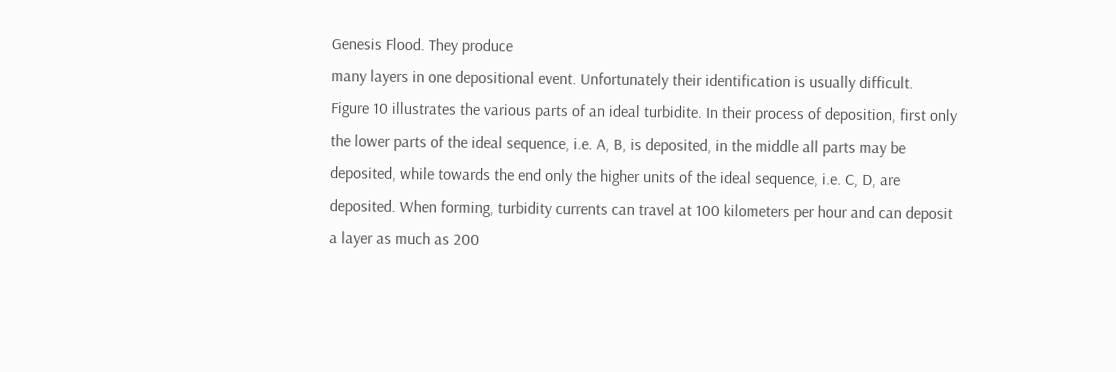Genesis Flood. They produce
many layers in one depositional event. Unfortunately their identification is usually difficult.
Figure 10 illustrates the various parts of an ideal turbidite. In their process of deposition, first only
the lower parts of the ideal sequence, i.e. A, B, is deposited, in the middle all parts may be
deposited, while towards the end only the higher units of the ideal sequence, i.e. C, D, are
deposited. When forming, turbidity currents can travel at 100 kilometers per hour and can deposit
a layer as much as 200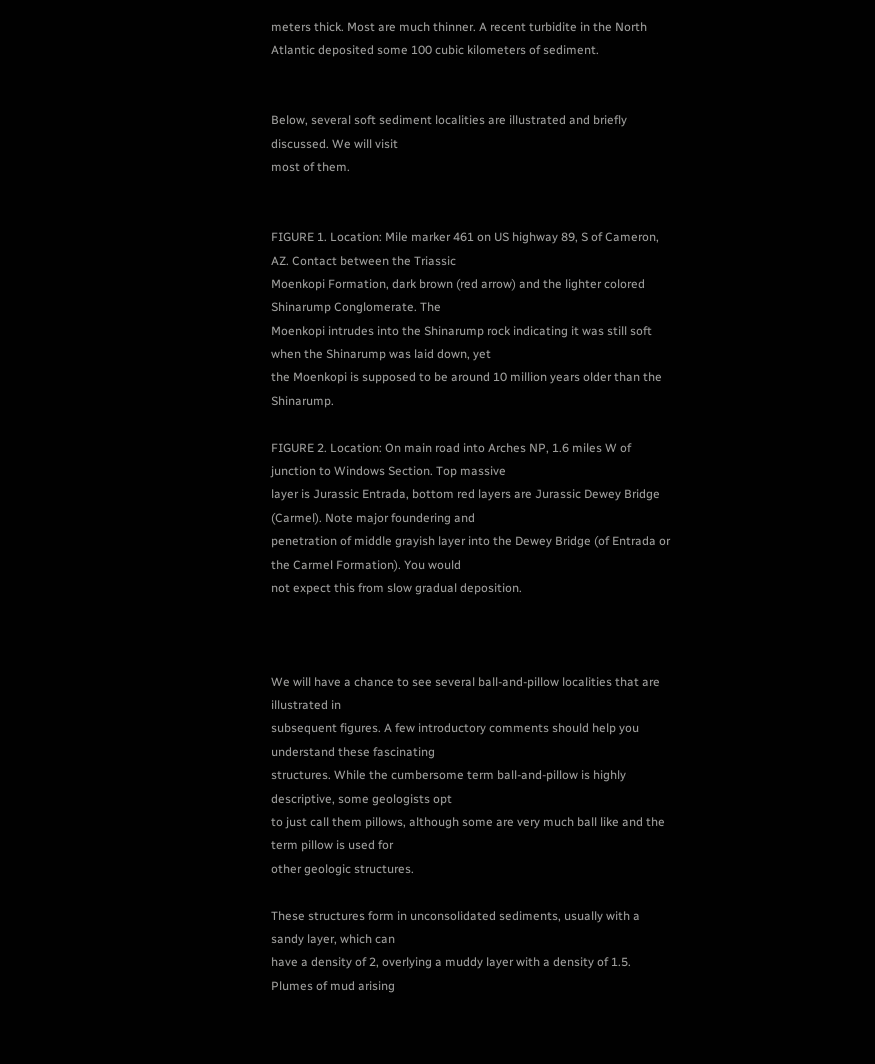meters thick. Most are much thinner. A recent turbidite in the North
Atlantic deposited some 100 cubic kilometers of sediment.


Below, several soft sediment localities are illustrated and briefly discussed. We will visit
most of them.


FIGURE 1. Location: Mile marker 461 on US highway 89, S of Cameron, AZ. Contact between the Triassic
Moenkopi Formation, dark brown (red arrow) and the lighter colored Shinarump Conglomerate. The
Moenkopi intrudes into the Shinarump rock indicating it was still soft when the Shinarump was laid down, yet
the Moenkopi is supposed to be around 10 million years older than the Shinarump.

FIGURE 2. Location: On main road into Arches NP, 1.6 miles W of junction to Windows Section. Top massive
layer is Jurassic Entrada, bottom red layers are Jurassic Dewey Bridge (Carmel). Note major foundering and
penetration of middle grayish layer into the Dewey Bridge (of Entrada or the Carmel Formation). You would
not expect this from slow gradual deposition.



We will have a chance to see several ball-and-pillow localities that are illustrated in
subsequent figures. A few introductory comments should help you understand these fascinating
structures. While the cumbersome term ball-and-pillow is highly descriptive, some geologists opt
to just call them pillows, although some are very much ball like and the term pillow is used for
other geologic structures.

These structures form in unconsolidated sediments, usually with a sandy layer, which can
have a density of 2, overlying a muddy layer with a density of 1.5. Plumes of mud arising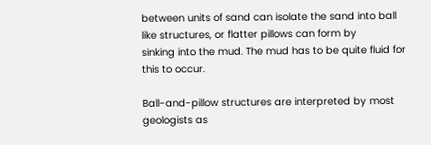between units of sand can isolate the sand into ball like structures, or flatter pillows can form by
sinking into the mud. The mud has to be quite fluid for this to occur.

Ball-and-pillow structures are interpreted by most geologists as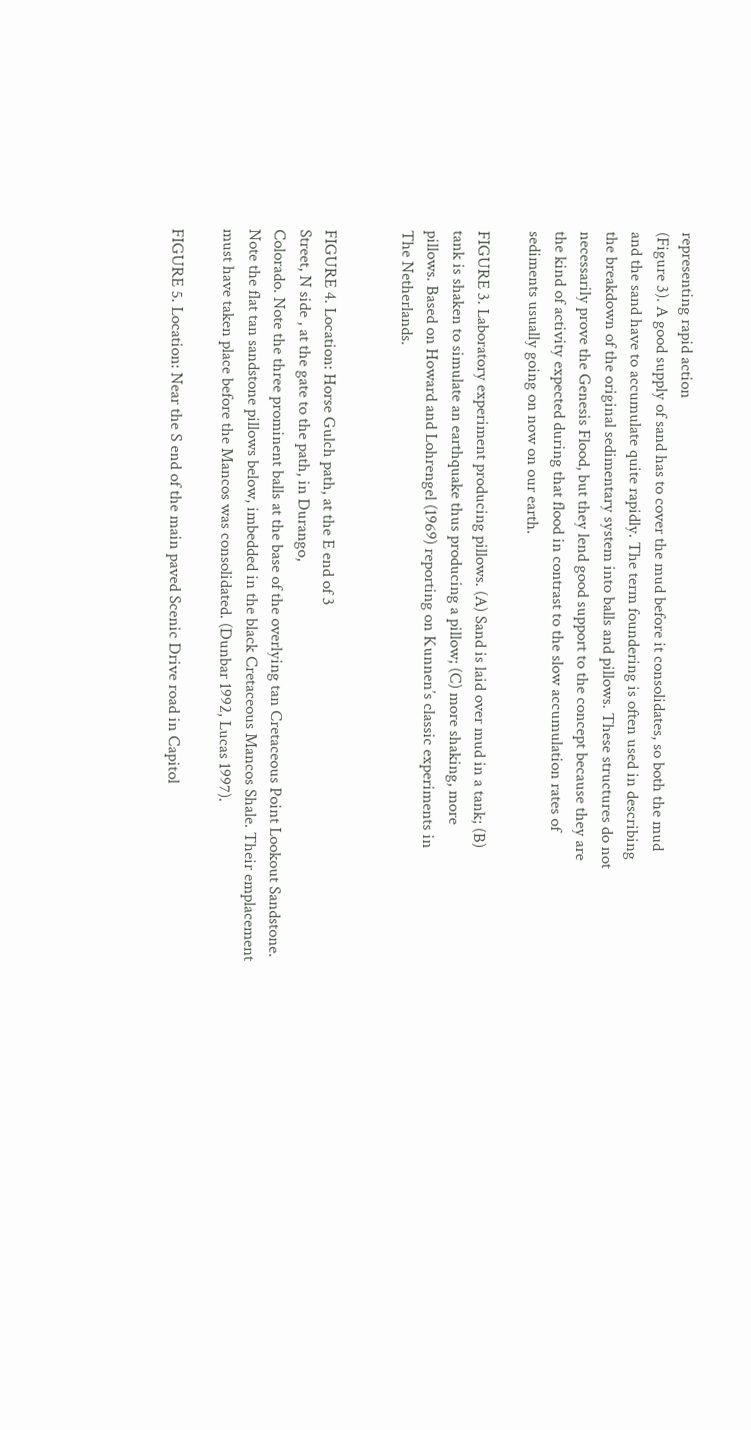representing rapid action
(Figure 3). A good supply of sand has to cover the mud before it consolidates, so both the mud
and the sand have to accumulate quite rapidly. The term foundering is often used in describing
the breakdown of the original sedimentary system into balls and pillows. These structures do not
necessarily prove the Genesis Flood, but they lend good support to the concept because they are
the kind of activity expected during that flood in contrast to the slow accumulation rates of
sediments usually going on now on our earth.

FIGURE 3. Laboratory experiment producing pillows. (A) Sand is laid over mud in a tank; (B)
tank is shaken to simulate an earthquake thus producing a pillow; (C) more shaking, more
pillows. Based on Howard and Lohrengel (1969) reporting on Kunnen’s classic experiments in
The Netherlands.


FIGURE 4. Location: Horse Gulch path, at the E end of 3
Street, N side , at the gate to the path, in Durango,
Colorado. Note the three prominent balls at the base of the overlying tan Cretaceous Point Lookout Sandstone.
Note the flat tan sandstone pillows below, imbedded in the black Cretaceous Mancos Shale. Their emplacement
must have taken place before the Mancos was consolidated. (Dunbar 1992, Lucas 1997).

FIGURE 5. Location: Near the S end of the main paved Scenic Drive road in Capitol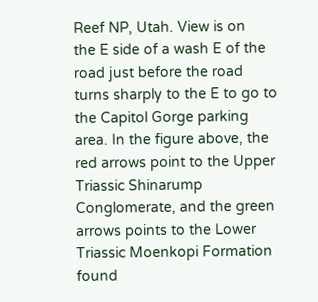Reef NP, Utah. View is on
the E side of a wash E of the road just before the road turns sharply to the E to go to the Capitol Gorge parking
area. In the figure above, the red arrows point to the Upper Triassic Shinarump Conglomerate, and the green
arrows points to the Lower Triassic Moenkopi Formation found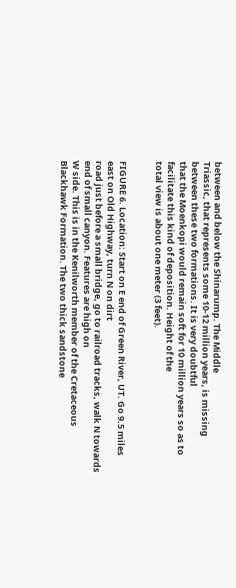between and below the Shinarump. The Middle
Triassic, that represents some 10-12 million years, is missing between these two formations. It is very doubtful
that the Moenkopi would remain soft for 10 million years so as to facilitate this kind of deposition. Height of the
total view is about one meter (3 feet).


FIGURE 6. Location: Start on E end of Green River, UT. Go 9.5 miles east on Old Highway, turn N on dirt
road just before a small bridge, go to railroad tracks, walk N towards end of small canyon. Features are high on
W side. This is in the Kenilworth member of the Cretaceous Blackhawk Formation. The two thick sandstone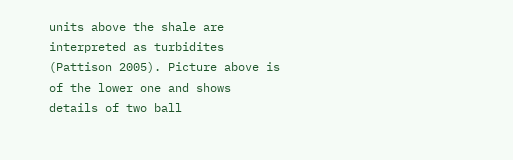units above the shale are interpreted as turbidites (Pattison 2005). Picture above is of the lower one and shows
details of two ball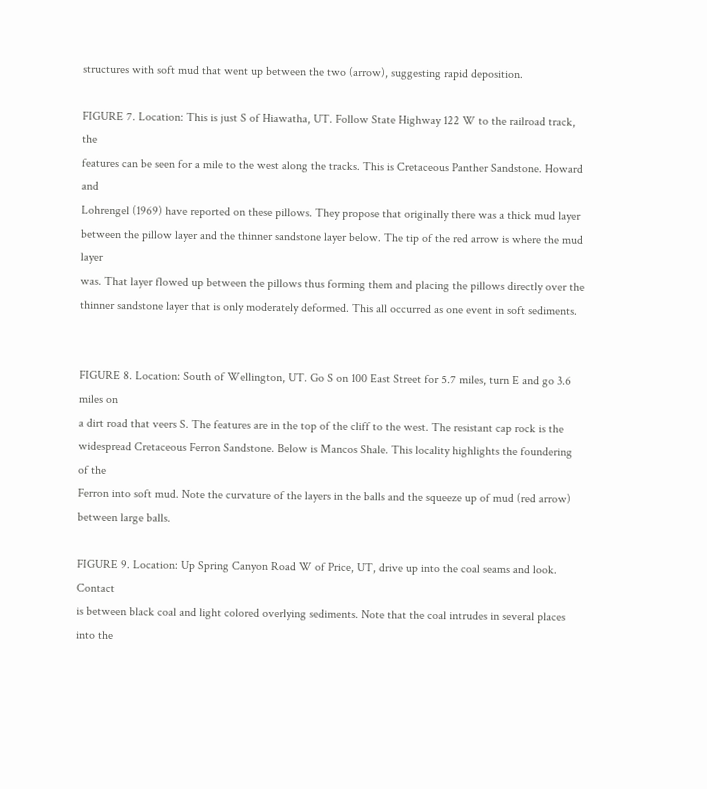structures with soft mud that went up between the two (arrow), suggesting rapid deposition.

FIGURE 7. Location: This is just S of Hiawatha, UT. Follow State Highway 122 W to the railroad track, the
features can be seen for a mile to the west along the tracks. This is Cretaceous Panther Sandstone. Howard and
Lohrengel (1969) have reported on these pillows. They propose that originally there was a thick mud layer
between the pillow layer and the thinner sandstone layer below. The tip of the red arrow is where the mud layer
was. That layer flowed up between the pillows thus forming them and placing the pillows directly over the
thinner sandstone layer that is only moderately deformed. This all occurred as one event in soft sediments.


FIGURE 8. Location: South of Wellington, UT. Go S on 100 East Street for 5.7 miles, turn E and go 3.6 miles on
a dirt road that veers S. The features are in the top of the cliff to the west. The resistant cap rock is the
widespread Cretaceous Ferron Sandstone. Below is Mancos Shale. This locality highlights the foundering of the
Ferron into soft mud. Note the curvature of the layers in the balls and the squeeze up of mud (red arrow)
between large balls.

FIGURE 9. Location: Up Spring Canyon Road W of Price, UT, drive up into the coal seams and look. Contact
is between black coal and light colored overlying sediments. Note that the coal intrudes in several places into the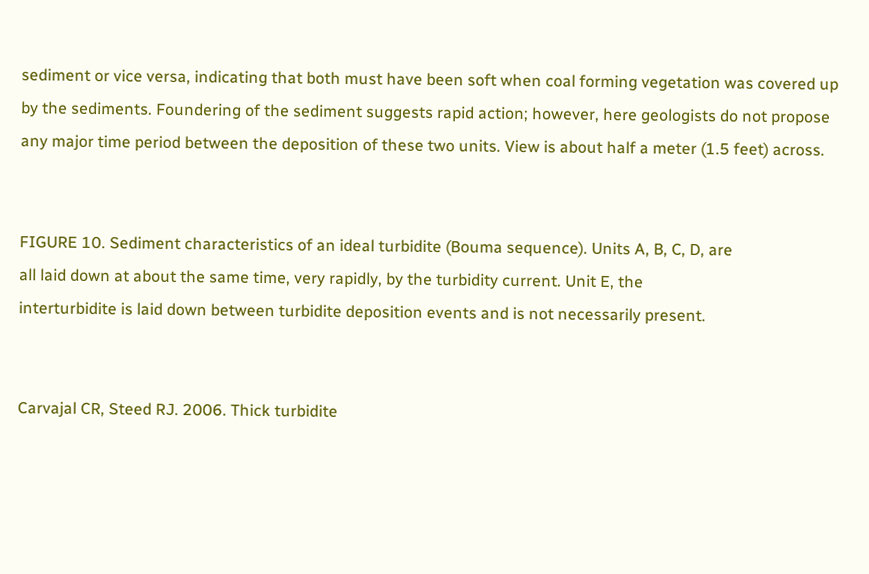sediment or vice versa, indicating that both must have been soft when coal forming vegetation was covered up
by the sediments. Foundering of the sediment suggests rapid action; however, here geologists do not propose
any major time period between the deposition of these two units. View is about half a meter (1.5 feet) across.


FIGURE 10. Sediment characteristics of an ideal turbidite (Bouma sequence). Units A, B, C, D, are
all laid down at about the same time, very rapidly, by the turbidity current. Unit E, the
interturbidite is laid down between turbidite deposition events and is not necessarily present.


Carvajal CR, Steed RJ. 2006. Thick turbidite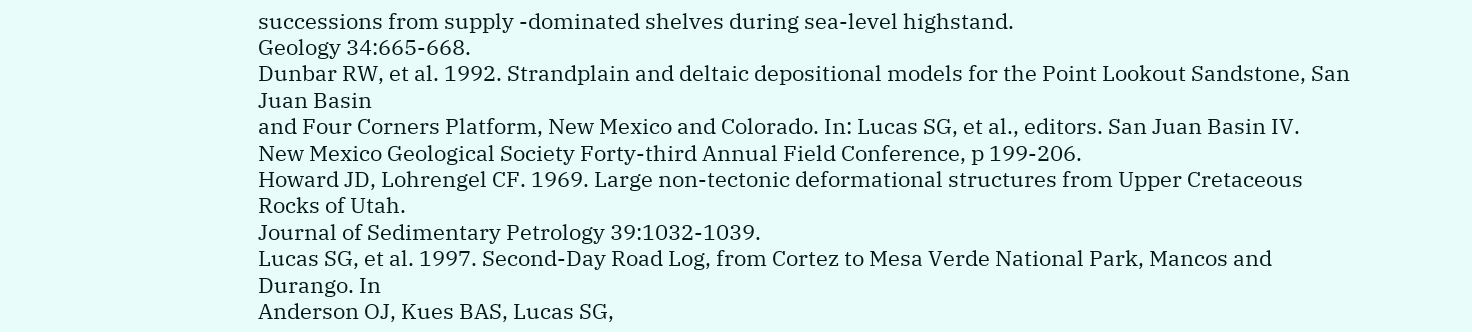successions from supply -dominated shelves during sea-level highstand.
Geology 34:665-668.
Dunbar RW, et al. 1992. Strandplain and deltaic depositional models for the Point Lookout Sandstone, San Juan Basin
and Four Corners Platform, New Mexico and Colorado. In: Lucas SG, et al., editors. San Juan Basin IV.
New Mexico Geological Society Forty-third Annual Field Conference, p 199-206.
Howard JD, Lohrengel CF. 1969. Large non-tectonic deformational structures from Upper Cretaceous Rocks of Utah.
Journal of Sedimentary Petrology 39:1032-1039.
Lucas SG, et al. 1997. Second-Day Road Log, from Cortez to Mesa Verde National Park, Mancos and Durango. In
Anderson OJ, Kues BAS, Lucas SG,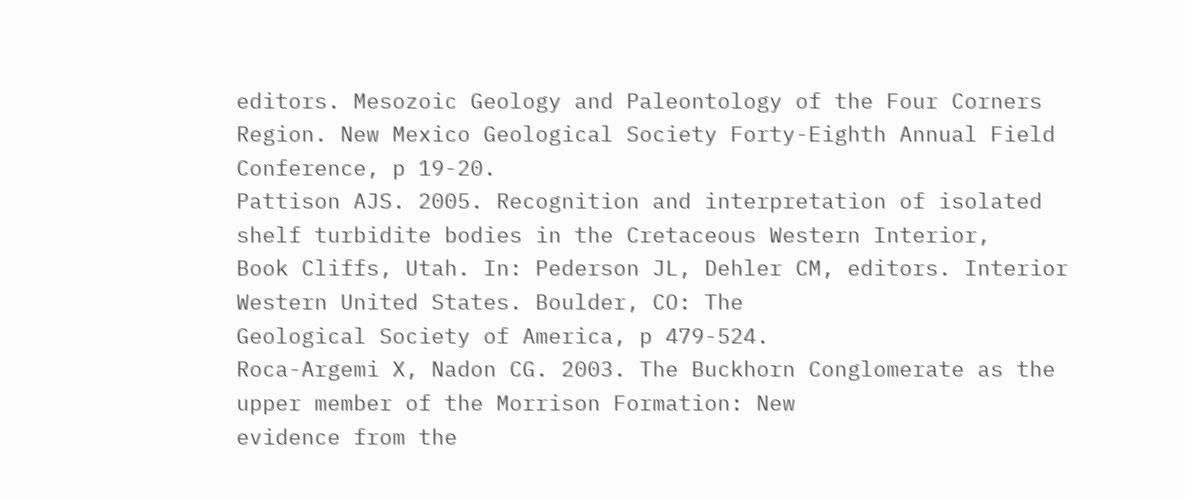editors. Mesozoic Geology and Paleontology of the Four Corners
Region. New Mexico Geological Society Forty-Eighth Annual Field Conference, p 19-20.
Pattison AJS. 2005. Recognition and interpretation of isolated shelf turbidite bodies in the Cretaceous Western Interior,
Book Cliffs, Utah. In: Pederson JL, Dehler CM, editors. Interior Western United States. Boulder, CO: The
Geological Society of America, p 479-524.
Roca-Argemi X, Nadon CG. 2003. The Buckhorn Conglomerate as the upper member of the Morrison Formation: New
evidence from the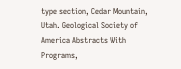type section, Cedar Mountain, Utah. Geological Society of America Abstracts With
Programs,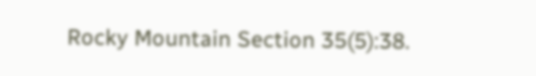Rocky Mountain Section 35(5):38.